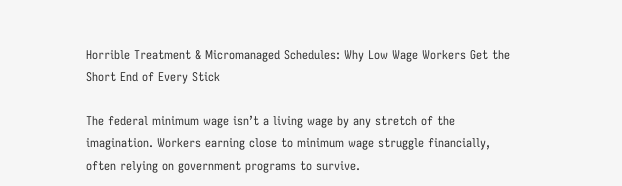Horrible Treatment & Micromanaged Schedules: Why Low Wage Workers Get the Short End of Every Stick

The federal minimum wage isn’t a living wage by any stretch of the imagination. Workers earning close to minimum wage struggle financially, often relying on government programs to survive.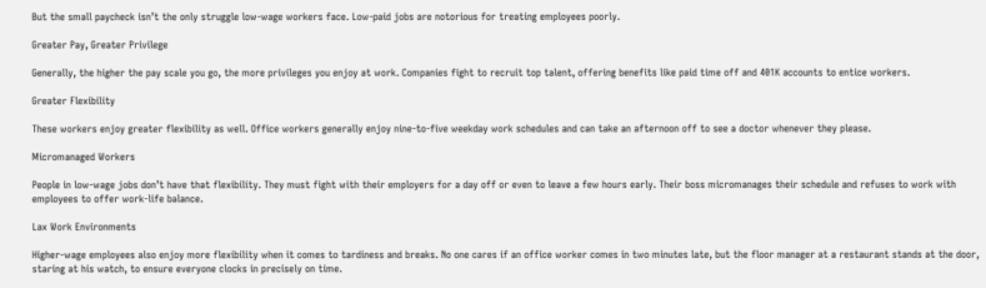But the small paycheck isn’t the only struggle low-wage workers face. Low-paid jobs are notorious for treating employees poorly.

Greater Pay, Greater Privilege

Generally, the higher the pay scale you go, the more privileges you enjoy at work. Companies fight to recruit top talent, offering benefits like paid time off and 401K accounts to entice workers.

Greater Flexibility

These workers enjoy greater flexibility as well. Office workers generally enjoy nine-to-five weekday work schedules and can take an afternoon off to see a doctor whenever they please.

Micromanaged Workers

People in low-wage jobs don’t have that flexibility. They must fight with their employers for a day off or even to leave a few hours early. Their boss micromanages their schedule and refuses to work with employees to offer work-life balance.

Lax Work Environments

Higher-wage employees also enjoy more flexibility when it comes to tardiness and breaks. No one cares if an office worker comes in two minutes late, but the floor manager at a restaurant stands at the door, staring at his watch, to ensure everyone clocks in precisely on time.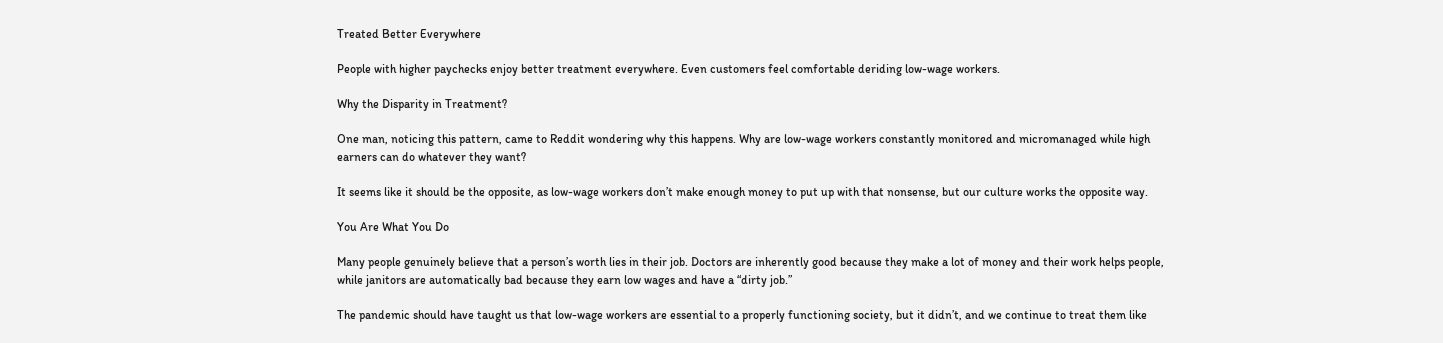Treated Better Everywhere

People with higher paychecks enjoy better treatment everywhere. Even customers feel comfortable deriding low-wage workers.

Why the Disparity in Treatment?

One man, noticing this pattern, came to Reddit wondering why this happens. Why are low-wage workers constantly monitored and micromanaged while high earners can do whatever they want?

It seems like it should be the opposite, as low-wage workers don’t make enough money to put up with that nonsense, but our culture works the opposite way.

You Are What You Do

Many people genuinely believe that a person’s worth lies in their job. Doctors are inherently good because they make a lot of money and their work helps people, while janitors are automatically bad because they earn low wages and have a “dirty job.”

The pandemic should have taught us that low-wage workers are essential to a properly functioning society, but it didn’t, and we continue to treat them like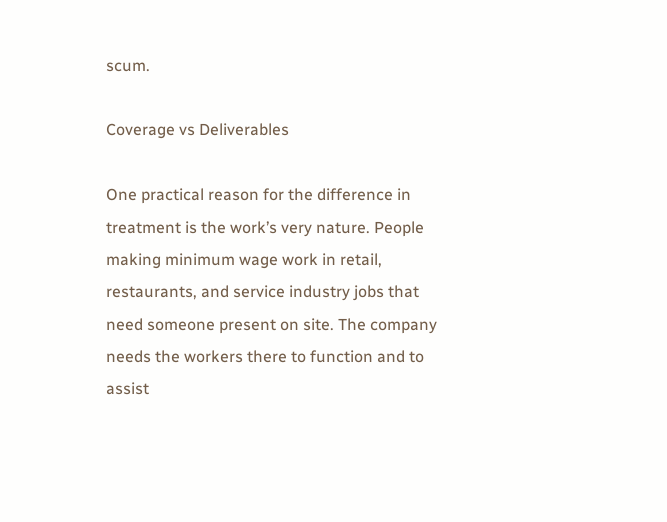scum.

Coverage vs Deliverables

One practical reason for the difference in treatment is the work’s very nature. People making minimum wage work in retail, restaurants, and service industry jobs that need someone present on site. The company needs the workers there to function and to assist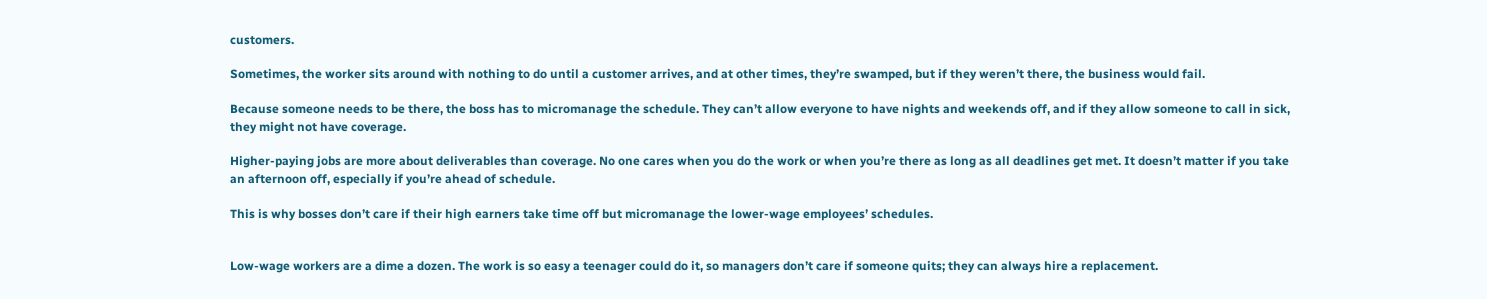customers.

Sometimes, the worker sits around with nothing to do until a customer arrives, and at other times, they’re swamped, but if they weren’t there, the business would fail.

Because someone needs to be there, the boss has to micromanage the schedule. They can’t allow everyone to have nights and weekends off, and if they allow someone to call in sick, they might not have coverage.

Higher-paying jobs are more about deliverables than coverage. No one cares when you do the work or when you’re there as long as all deadlines get met. It doesn’t matter if you take an afternoon off, especially if you’re ahead of schedule.

This is why bosses don’t care if their high earners take time off but micromanage the lower-wage employees’ schedules.


Low-wage workers are a dime a dozen. The work is so easy a teenager could do it, so managers don’t care if someone quits; they can always hire a replacement.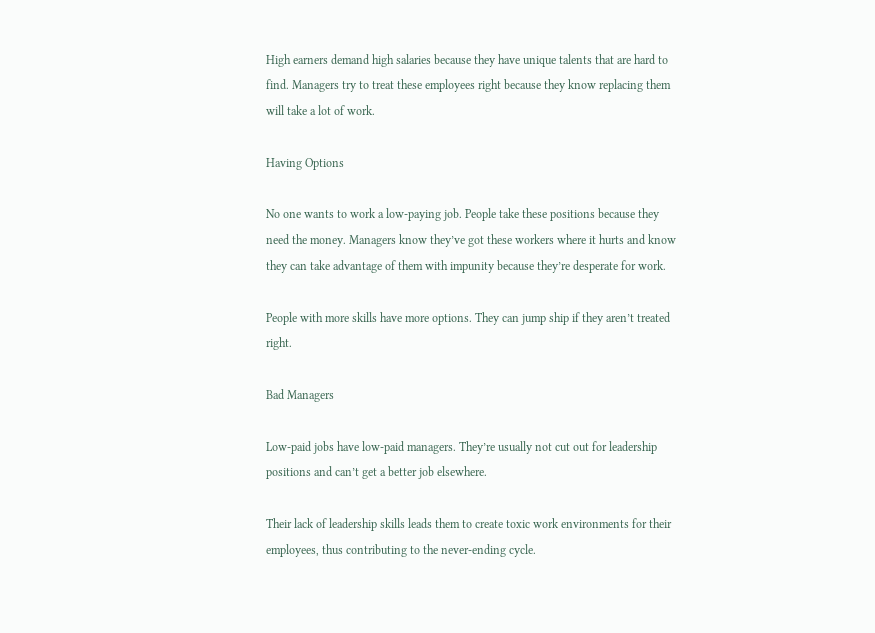High earners demand high salaries because they have unique talents that are hard to find. Managers try to treat these employees right because they know replacing them will take a lot of work.

Having Options

No one wants to work a low-paying job. People take these positions because they need the money. Managers know they’ve got these workers where it hurts and know they can take advantage of them with impunity because they’re desperate for work.

People with more skills have more options. They can jump ship if they aren’t treated right.

Bad Managers

Low-paid jobs have low-paid managers. They’re usually not cut out for leadership positions and can’t get a better job elsewhere.

Their lack of leadership skills leads them to create toxic work environments for their employees, thus contributing to the never-ending cycle.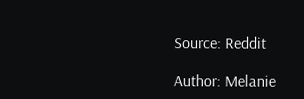Source: Reddit

Author: Melanie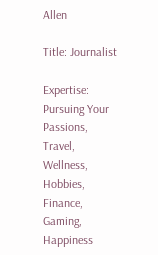Allen

Title: Journalist

Expertise: Pursuing Your Passions, Travel, Wellness, Hobbies, Finance, Gaming, Happiness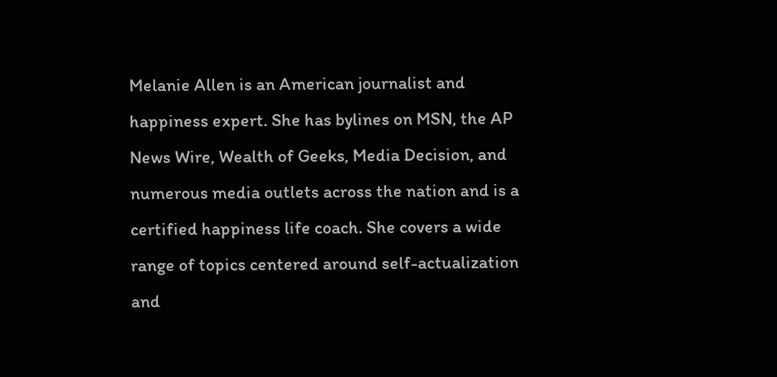Melanie Allen is an American journalist and happiness expert. She has bylines on MSN, the AP News Wire, Wealth of Geeks, Media Decision, and numerous media outlets across the nation and is a certified happiness life coach. She covers a wide range of topics centered around self-actualization and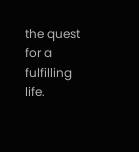the quest for a fulfilling life.